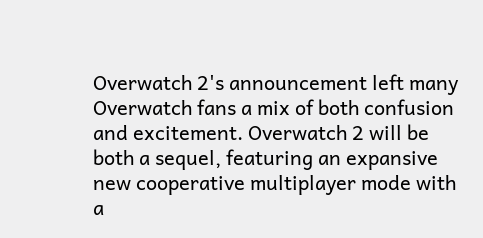Overwatch 2's announcement left many Overwatch fans a mix of both confusion and excitement. Overwatch 2 will be both a sequel, featuring an expansive new cooperative multiplayer mode with a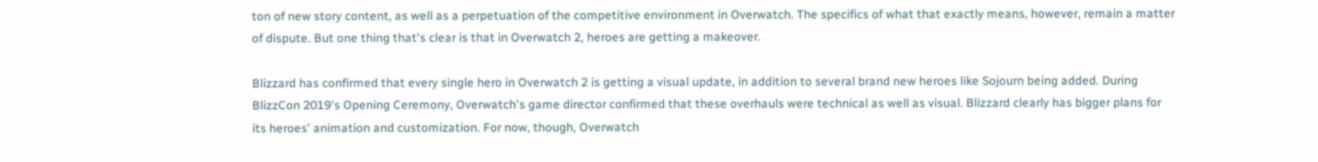ton of new story content, as well as a perpetuation of the competitive environment in Overwatch. The specifics of what that exactly means, however, remain a matter of dispute. But one thing that's clear is that in Overwatch 2, heroes are getting a makeover.

Blizzard has confirmed that every single hero in Overwatch 2 is getting a visual update, in addition to several brand new heroes like Sojourn being added. During BlizzCon 2019's Opening Ceremony, Overwatch's game director confirmed that these overhauls were technical as well as visual. Blizzard clearly has bigger plans for its heroes' animation and customization. For now, though, Overwatch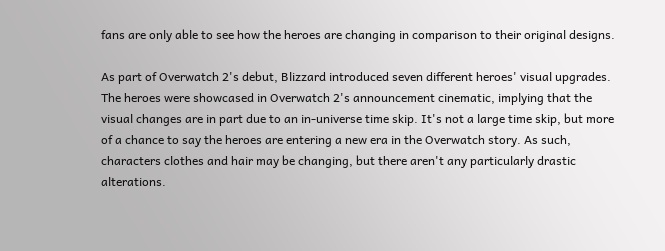fans are only able to see how the heroes are changing in comparison to their original designs.

As part of Overwatch 2's debut, Blizzard introduced seven different heroes' visual upgrades. The heroes were showcased in Overwatch 2's announcement cinematic, implying that the visual changes are in part due to an in-universe time skip. It's not a large time skip, but more of a chance to say the heroes are entering a new era in the Overwatch story. As such, characters clothes and hair may be changing, but there aren't any particularly drastic alterations.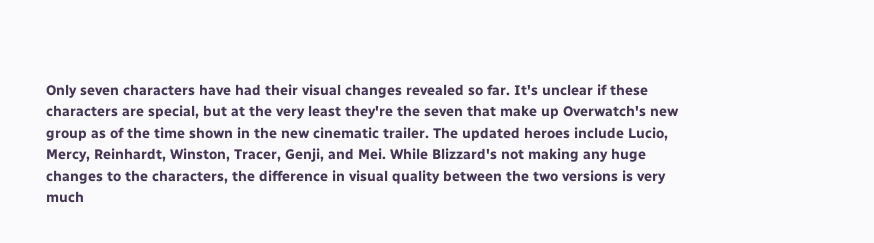Only seven characters have had their visual changes revealed so far. It's unclear if these characters are special, but at the very least they're the seven that make up Overwatch's new group as of the time shown in the new cinematic trailer. The updated heroes include Lucio, Mercy, Reinhardt, Winston, Tracer, Genji, and Mei. While Blizzard's not making any huge changes to the characters, the difference in visual quality between the two versions is very much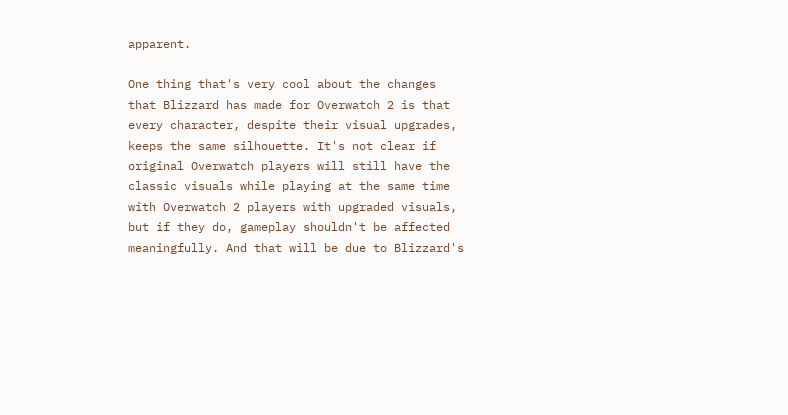apparent.

One thing that's very cool about the changes that Blizzard has made for Overwatch 2 is that every character, despite their visual upgrades, keeps the same silhouette. It's not clear if original Overwatch players will still have the classic visuals while playing at the same time with Overwatch 2 players with upgraded visuals, but if they do, gameplay shouldn't be affected meaningfully. And that will be due to Blizzard's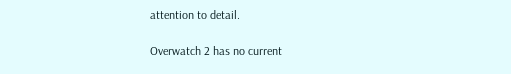attention to detail.

Overwatch 2 has no current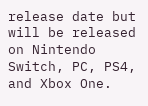release date but will be released on Nintendo Switch, PC, PS4, and Xbox One.